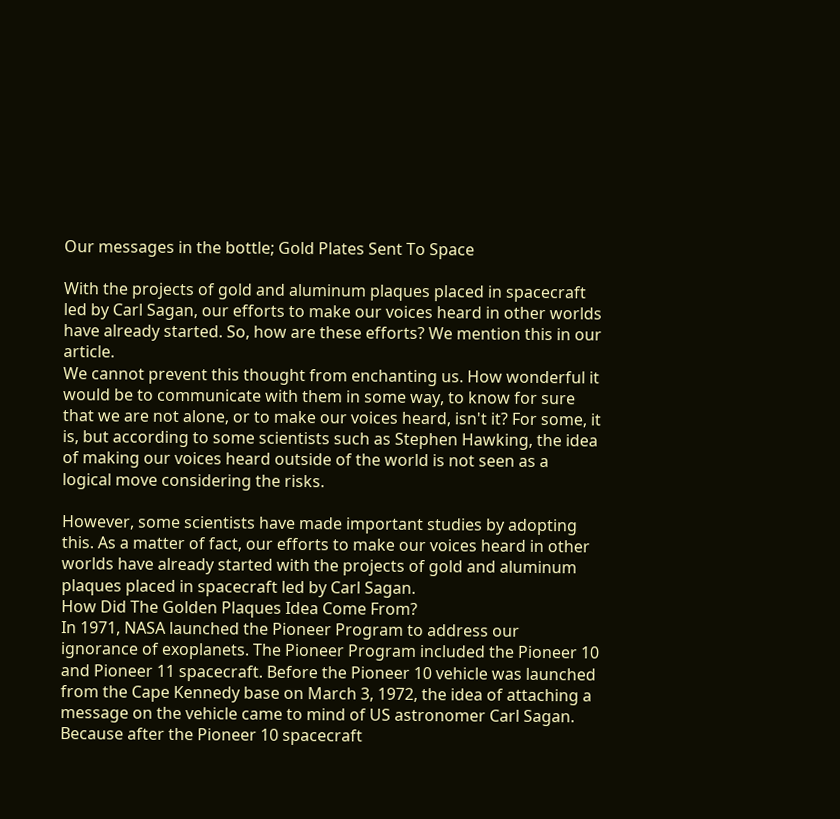Our messages in the bottle; Gold Plates Sent To Space

With the projects of gold and aluminum plaques placed in spacecraft led by Carl Sagan, our efforts to make our voices heard in other worlds have already started. So, how are these efforts? We mention this in our article.
We cannot prevent this thought from enchanting us. How wonderful it would be to communicate with them in some way, to know for sure that we are not alone, or to make our voices heard, isn't it? For some, it is, but according to some scientists such as Stephen Hawking, the idea of making our voices heard outside of the world is not seen as a logical move considering the risks.

However, some scientists have made important studies by adopting this. As a matter of fact, our efforts to make our voices heard in other worlds have already started with the projects of gold and aluminum plaques placed in spacecraft led by Carl Sagan.
How Did The Golden Plaques Idea Come From?
In 1971, NASA launched the Pioneer Program to address our ignorance of exoplanets. The Pioneer Program included the Pioneer 10 and Pioneer 11 spacecraft. Before the Pioneer 10 vehicle was launched from the Cape Kennedy base on March 3, 1972, the idea of attaching a message on the vehicle came to mind of US astronomer Carl Sagan. Because after the Pioneer 10 spacecraft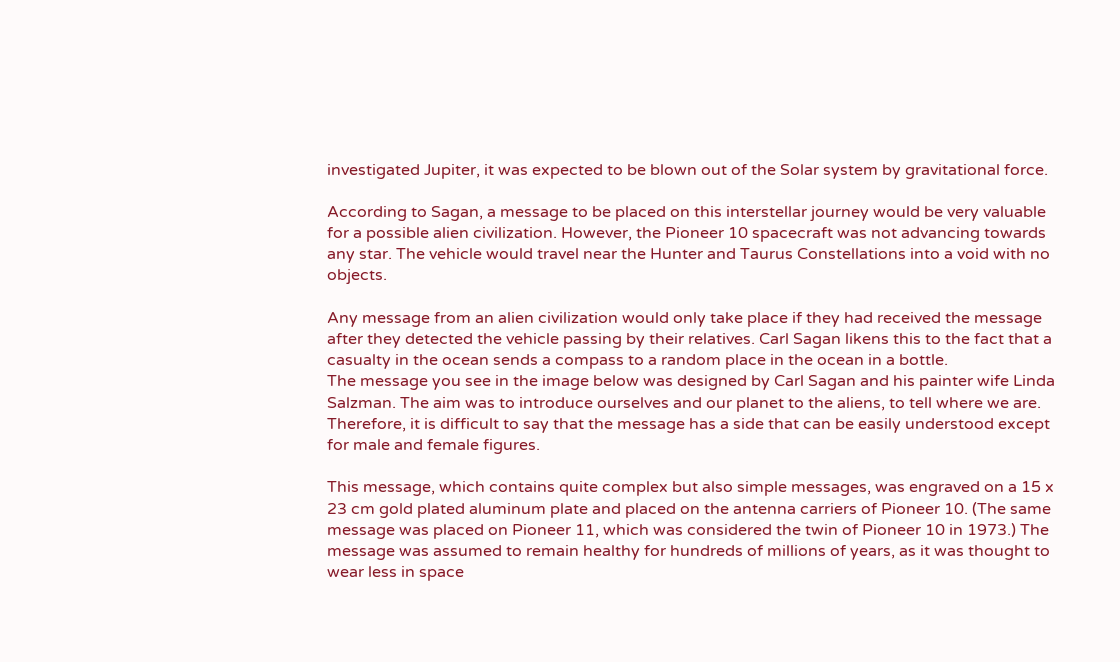investigated Jupiter, it was expected to be blown out of the Solar system by gravitational force.

According to Sagan, a message to be placed on this interstellar journey would be very valuable for a possible alien civilization. However, the Pioneer 10 spacecraft was not advancing towards any star. The vehicle would travel near the Hunter and Taurus Constellations into a void with no objects.

Any message from an alien civilization would only take place if they had received the message after they detected the vehicle passing by their relatives. Carl Sagan likens this to the fact that a casualty in the ocean sends a compass to a random place in the ocean in a bottle.
The message you see in the image below was designed by Carl Sagan and his painter wife Linda Salzman. The aim was to introduce ourselves and our planet to the aliens, to tell where we are. Therefore, it is difficult to say that the message has a side that can be easily understood except for male and female figures.

This message, which contains quite complex but also simple messages, was engraved on a 15 x 23 cm gold plated aluminum plate and placed on the antenna carriers of Pioneer 10. (The same message was placed on Pioneer 11, which was considered the twin of Pioneer 10 in 1973.) The message was assumed to remain healthy for hundreds of millions of years, as it was thought to wear less in space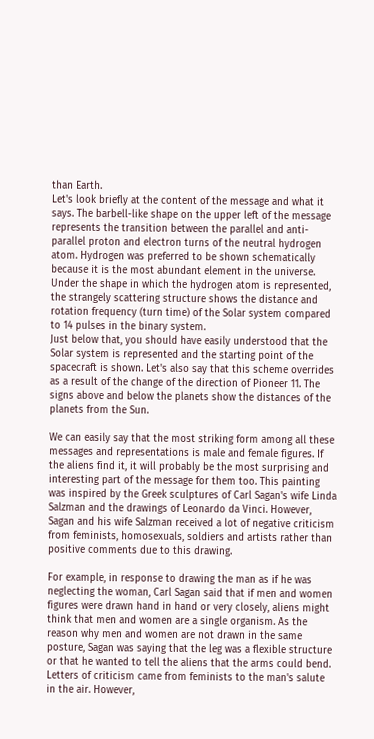than Earth.
Let's look briefly at the content of the message and what it says. The barbell-like shape on the upper left of the message represents the transition between the parallel and anti-parallel proton and electron turns of the neutral hydrogen atom. Hydrogen was preferred to be shown schematically because it is the most abundant element in the universe. Under the shape in which the hydrogen atom is represented, the strangely scattering structure shows the distance and rotation frequency (turn time) of the Solar system compared to 14 pulses in the binary system.
Just below that, you should have easily understood that the Solar system is represented and the starting point of the spacecraft is shown. Let's also say that this scheme overrides as a result of the change of the direction of Pioneer 11. The signs above and below the planets show the distances of the planets from the Sun.

We can easily say that the most striking form among all these messages and representations is male and female figures. If the aliens find it, it will probably be the most surprising and interesting part of the message for them too. This painting was inspired by the Greek sculptures of Carl Sagan's wife Linda Salzman and the drawings of Leonardo da Vinci. However, Sagan and his wife Salzman received a lot of negative criticism from feminists, homosexuals, soldiers and artists rather than positive comments due to this drawing.

For example, in response to drawing the man as if he was neglecting the woman, Carl Sagan said that if men and women figures were drawn hand in hand or very closely, aliens might think that men and women are a single organism. As the reason why men and women are not drawn in the same posture, Sagan was saying that the leg was a flexible structure or that he wanted to tell the aliens that the arms could bend. Letters of criticism came from feminists to the man's salute in the air. However,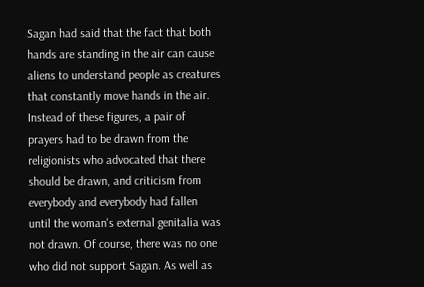Sagan had said that the fact that both hands are standing in the air can cause aliens to understand people as creatures that constantly move hands in the air. Instead of these figures, a pair of prayers had to be drawn from the religionists who advocated that there should be drawn, and criticism from everybody and everybody had fallen until the woman's external genitalia was not drawn. Of course, there was no one who did not support Sagan. As well as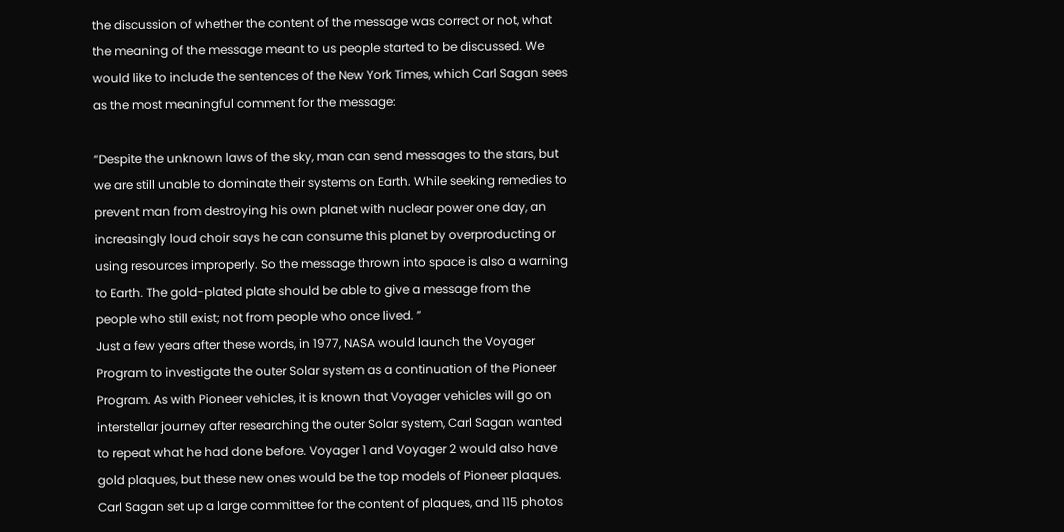the discussion of whether the content of the message was correct or not, what the meaning of the message meant to us people started to be discussed. We would like to include the sentences of the New York Times, which Carl Sagan sees as the most meaningful comment for the message:

“Despite the unknown laws of the sky, man can send messages to the stars, but we are still unable to dominate their systems on Earth. While seeking remedies to prevent man from destroying his own planet with nuclear power one day, an increasingly loud choir says he can consume this planet by overproducting or using resources improperly. So the message thrown into space is also a warning to Earth. The gold-plated plate should be able to give a message from the people who still exist; not from people who once lived. ”
Just a few years after these words, in 1977, NASA would launch the Voyager Program to investigate the outer Solar system as a continuation of the Pioneer Program. As with Pioneer vehicles, it is known that Voyager vehicles will go on interstellar journey after researching the outer Solar system, Carl Sagan wanted to repeat what he had done before. Voyager 1 and Voyager 2 would also have gold plaques, but these new ones would be the top models of Pioneer plaques. Carl Sagan set up a large committee for the content of plaques, and 115 photos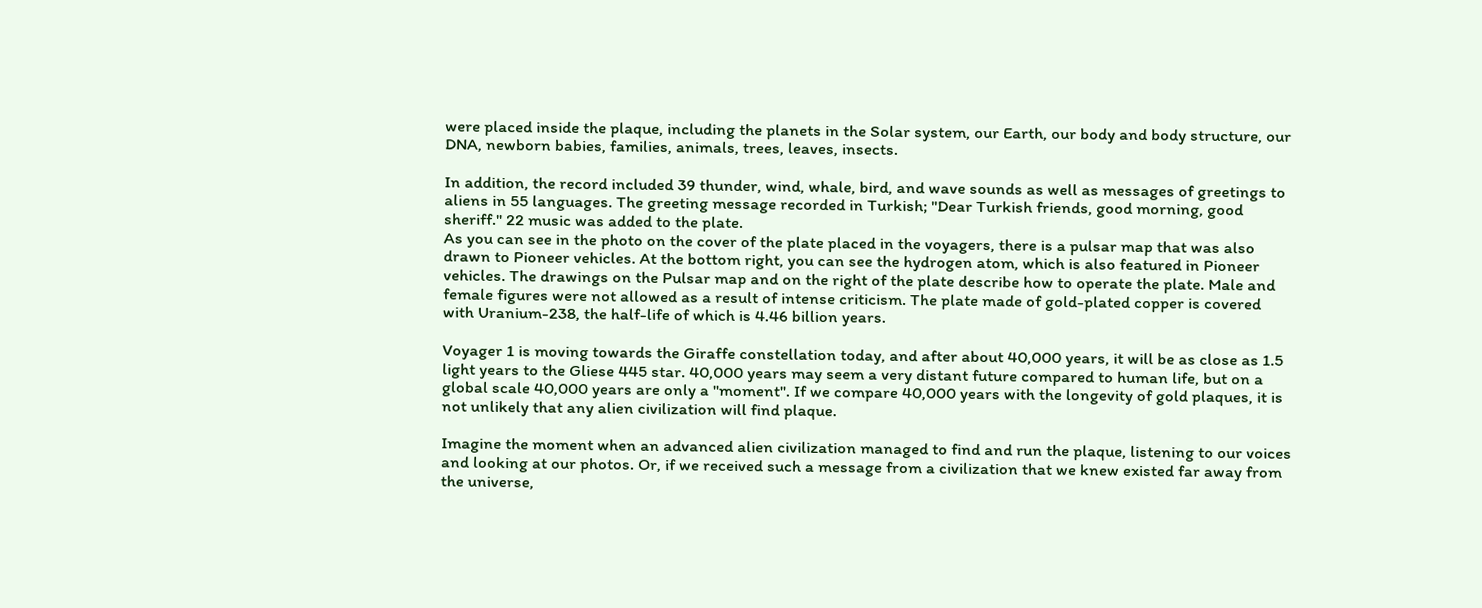were placed inside the plaque, including the planets in the Solar system, our Earth, our body and body structure, our DNA, newborn babies, families, animals, trees, leaves, insects.

In addition, the record included 39 thunder, wind, whale, bird, and wave sounds as well as messages of greetings to aliens in 55 languages. The greeting message recorded in Turkish; "Dear Turkish friends, good morning, good sheriff." 22 music was added to the plate.
As you can see in the photo on the cover of the plate placed in the voyagers, there is a pulsar map that was also drawn to Pioneer vehicles. At the bottom right, you can see the hydrogen atom, which is also featured in Pioneer vehicles. The drawings on the Pulsar map and on the right of the plate describe how to operate the plate. Male and female figures were not allowed as a result of intense criticism. The plate made of gold-plated copper is covered with Uranium-238, the half-life of which is 4.46 billion years.

Voyager 1 is moving towards the Giraffe constellation today, and after about 40,000 years, it will be as close as 1.5 light years to the Gliese 445 star. 40,000 years may seem a very distant future compared to human life, but on a global scale 40,000 years are only a "moment". If we compare 40,000 years with the longevity of gold plaques, it is not unlikely that any alien civilization will find plaque.

Imagine the moment when an advanced alien civilization managed to find and run the plaque, listening to our voices and looking at our photos. Or, if we received such a message from a civilization that we knew existed far away from the universe,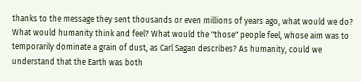thanks to the message they sent thousands or even millions of years ago, what would we do? What would humanity think and feel? What would the "those" people feel, whose aim was to temporarily dominate a grain of dust, as Carl Sagan describes? As humanity, could we understand that the Earth was both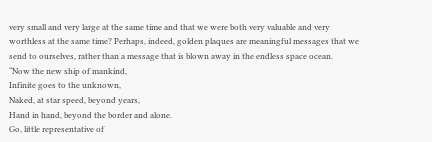very small and very large at the same time and that we were both very valuable and very worthless at the same time? Perhaps, indeed, golden plaques are meaningful messages that we send to ourselves, rather than a message that is blown away in the endless space ocean.
“Now the new ship of mankind,
Infinite goes to the unknown,
Naked, at star speed, beyond years,
Hand in hand, beyond the border and alone.
Go, little representative of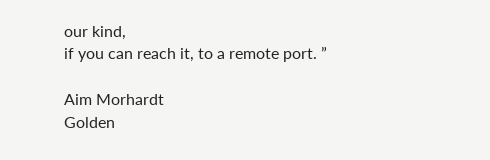our kind,
if you can reach it, to a remote port. ”

Aim Morhardt
Golden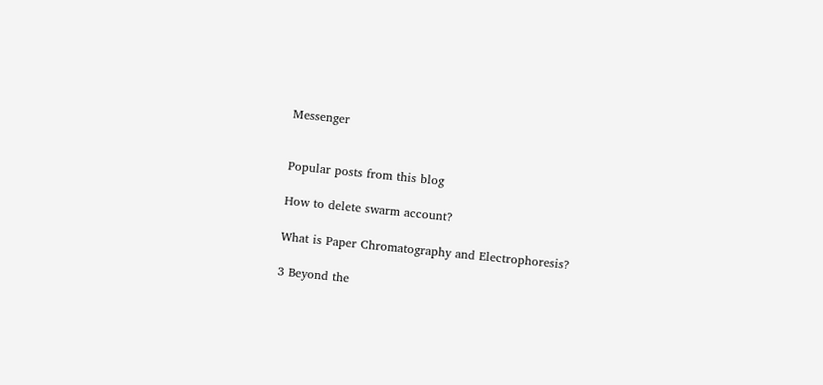Messenger


Popular posts from this blog

How to delete swarm account?

What is Paper Chromatography and Electrophoresis?

3 Beyond the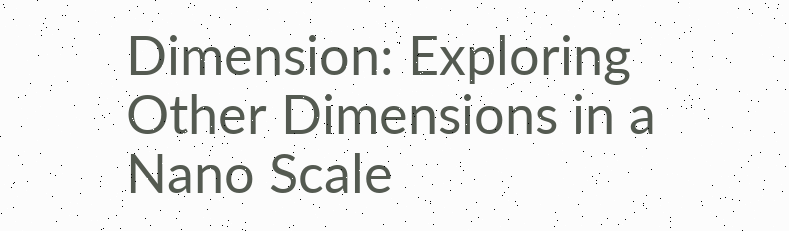Dimension: Exploring Other Dimensions in a Nano Scale